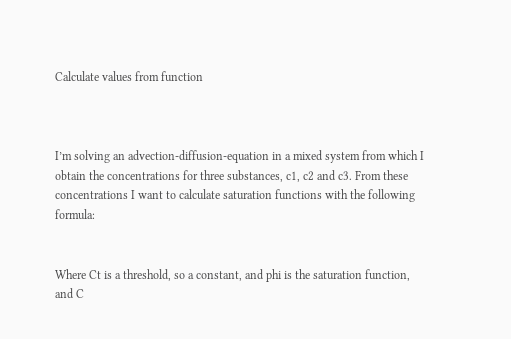Calculate values from function



I’m solving an advection-diffusion-equation in a mixed system from which I obtain the concentrations for three substances, c1, c2 and c3. From these concentrations I want to calculate saturation functions with the following formula:


Where Ct is a threshold, so a constant, and phi is the saturation function, and C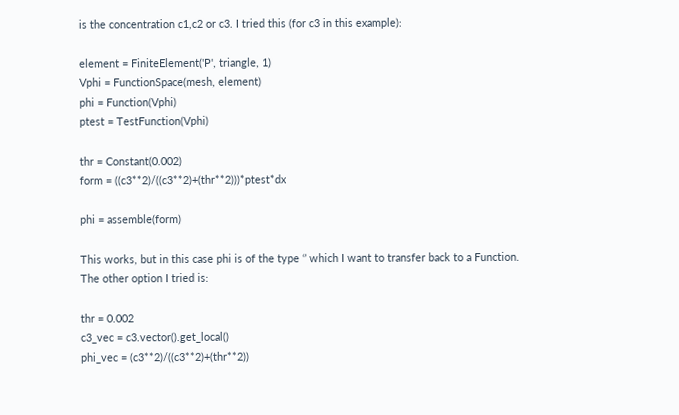is the concentration c1,c2 or c3. I tried this (for c3 in this example):

element = FiniteElement('P', triangle, 1)
Vphi = FunctionSpace(mesh, element)
phi = Function(Vphi)
ptest = TestFunction(Vphi)

thr = Constant(0.002)
form = ((c3**2)/((c3**2)+(thr**2)))*ptest*dx

phi = assemble(form)

This works, but in this case phi is of the type ‘’ which I want to transfer back to a Function. The other option I tried is:

thr = 0.002
c3_vec = c3.vector().get_local()
phi_vec = (c3**2)/((c3**2)+(thr**2))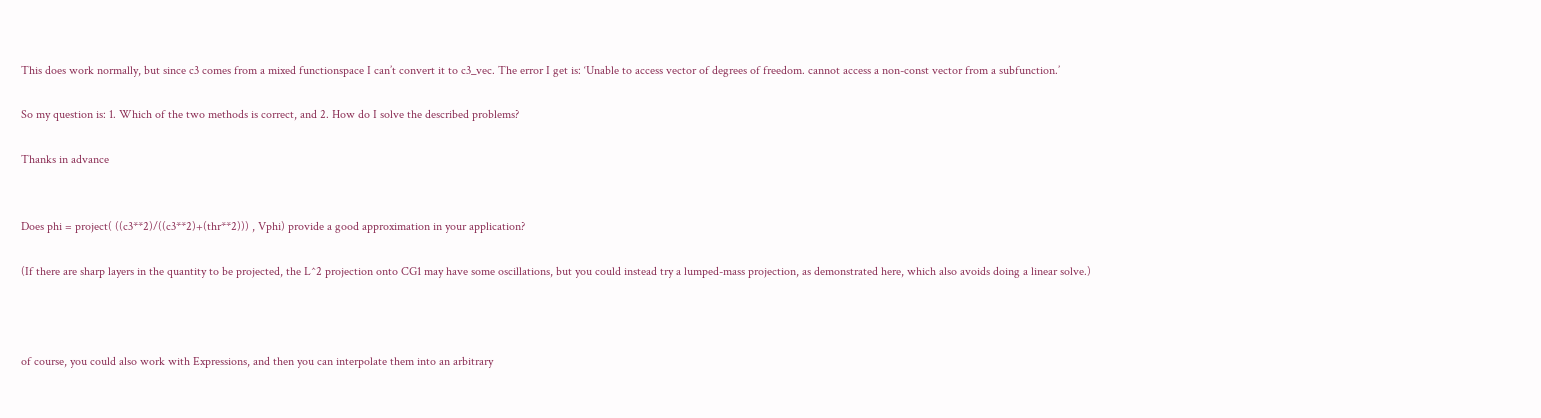This does work normally, but since c3 comes from a mixed functionspace I can’t convert it to c3_vec. The error I get is: ‘Unable to access vector of degrees of freedom. cannot access a non-const vector from a subfunction.’

So my question is: 1. Which of the two methods is correct, and 2. How do I solve the described problems?

Thanks in advance


Does phi = project( ((c3**2)/((c3**2)+(thr**2))) , Vphi) provide a good approximation in your application?

(If there are sharp layers in the quantity to be projected, the L^2 projection onto CG1 may have some oscillations, but you could instead try a lumped-mass projection, as demonstrated here, which also avoids doing a linear solve.)



of course, you could also work with Expressions, and then you can interpolate them into an arbitrary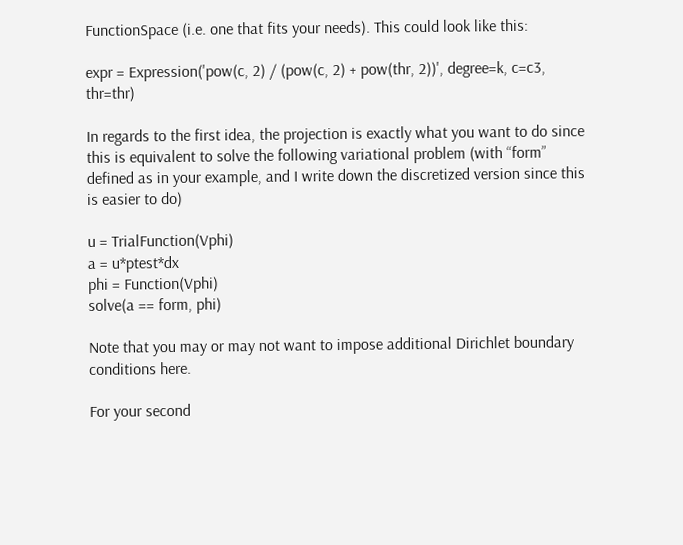FunctionSpace (i.e. one that fits your needs). This could look like this:

expr = Expression('pow(c, 2) / (pow(c, 2) + pow(thr, 2))', degree=k, c=c3, thr=thr)

In regards to the first idea, the projection is exactly what you want to do since this is equivalent to solve the following variational problem (with “form” defined as in your example, and I write down the discretized version since this is easier to do)

u = TrialFunction(Vphi)
a = u*ptest*dx
phi = Function(Vphi)
solve(a == form, phi)

Note that you may or may not want to impose additional Dirichlet boundary conditions here.

For your second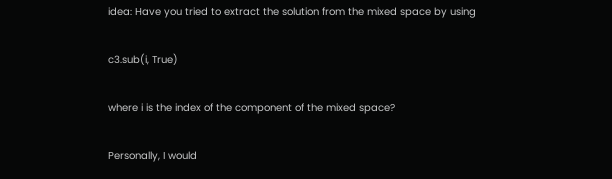idea: Have you tried to extract the solution from the mixed space by using

c3.sub(i, True)

where i is the index of the component of the mixed space?

Personally, I would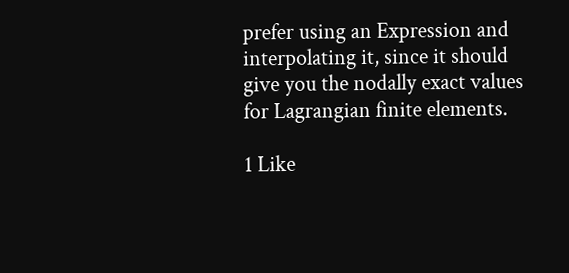prefer using an Expression and interpolating it, since it should give you the nodally exact values for Lagrangian finite elements.

1 Like